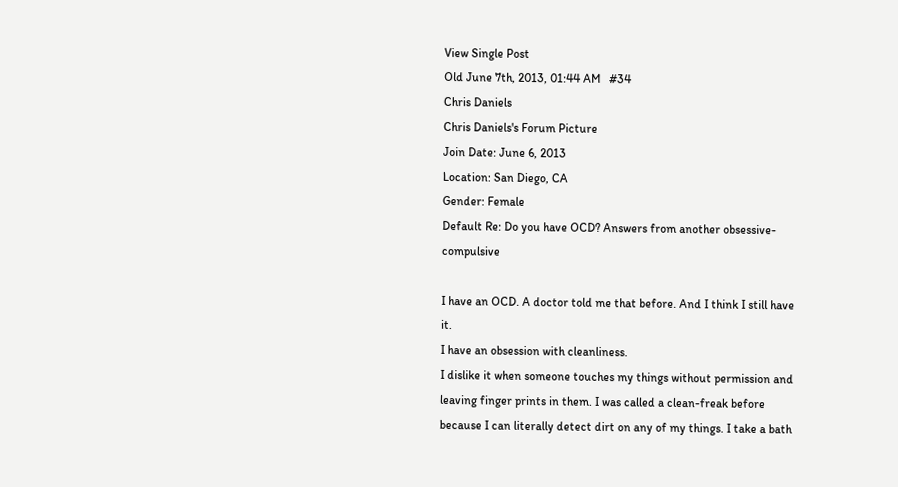View Single Post
Old June 7th, 2013, 01:44 AM   #34
Chris Daniels
Chris Daniels's Forum Picture
Join Date: June 6, 2013
Location: San Diego, CA
Gender: Female
Default Re: Do you have OCD? Answers from another obsessive-compulsive

I have an OCD. A doctor told me that before. And I think I still have it.
I have an obsession with cleanliness.
I dislike it when someone touches my things without permission and leaving finger prints in them. I was called a clean-freak before because I can literally detect dirt on any of my things. I take a bath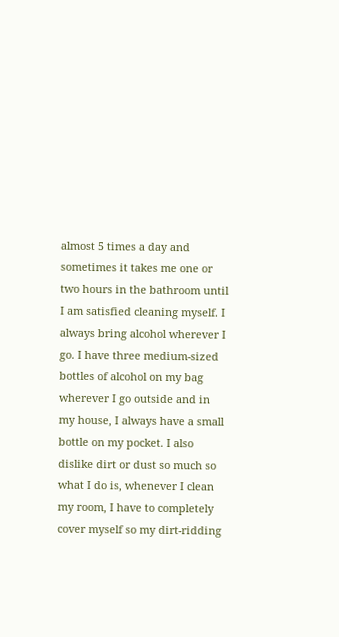almost 5 times a day and sometimes it takes me one or two hours in the bathroom until I am satisfied cleaning myself. I always bring alcohol wherever I go. I have three medium-sized bottles of alcohol on my bag wherever I go outside and in my house, I always have a small bottle on my pocket. I also dislike dirt or dust so much so what I do is, whenever I clean my room, I have to completely cover myself so my dirt-ridding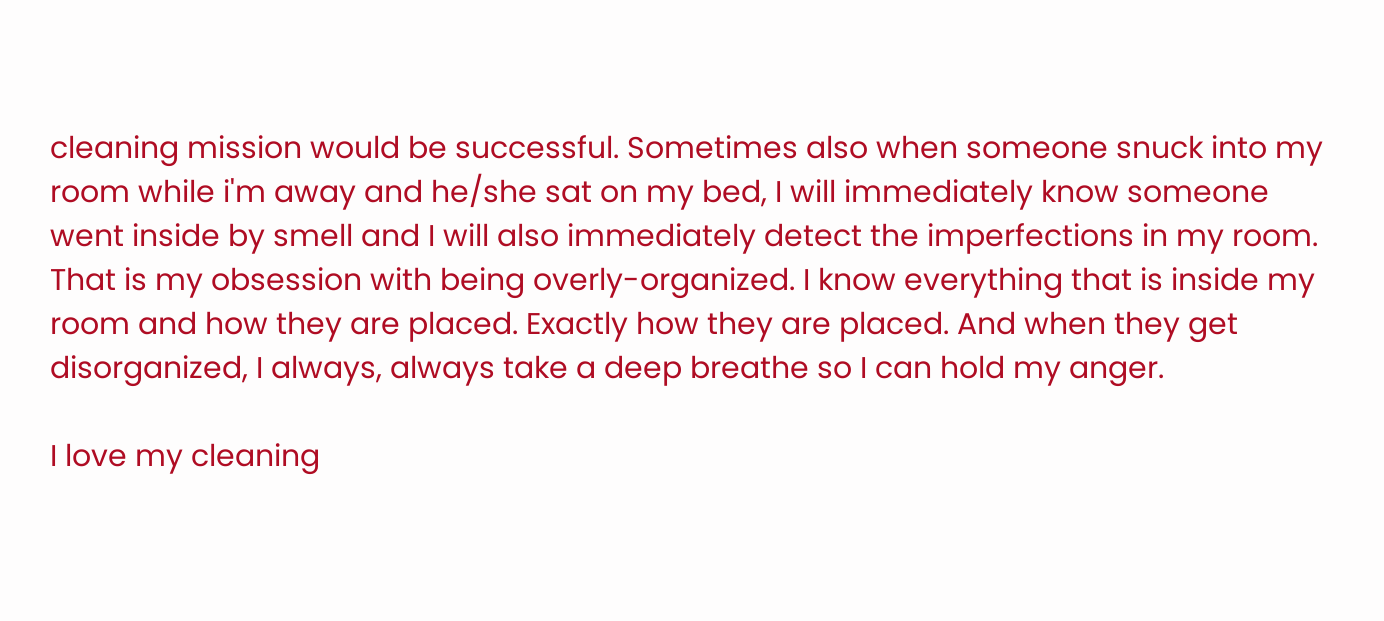cleaning mission would be successful. Sometimes also when someone snuck into my room while i'm away and he/she sat on my bed, I will immediately know someone went inside by smell and I will also immediately detect the imperfections in my room. That is my obsession with being overly-organized. I know everything that is inside my room and how they are placed. Exactly how they are placed. And when they get disorganized, I always, always take a deep breathe so I can hold my anger.

I love my cleaning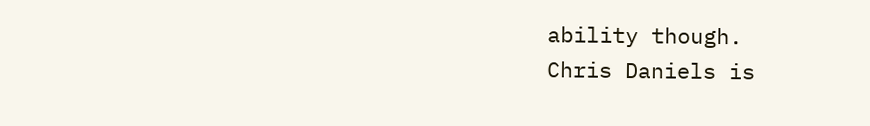ability though.
Chris Daniels is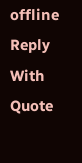offline   Reply With Quote